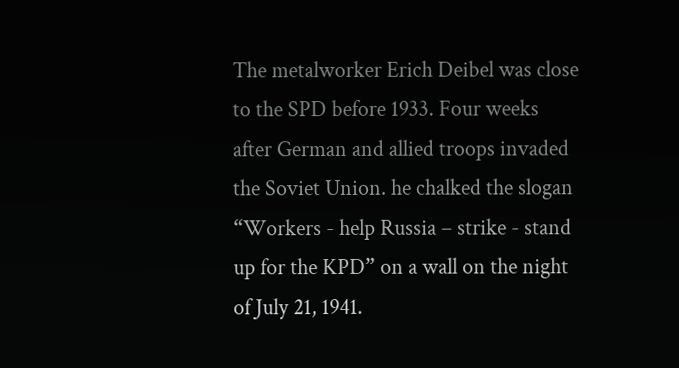The metalworker Erich Deibel was close to the SPD before 1933. Four weeks after German and allied troops invaded the Soviet Union. he chalked the slogan “Workers - help Russia – strike - stand up for the KPD” on a wall on the night of July 21, 1941.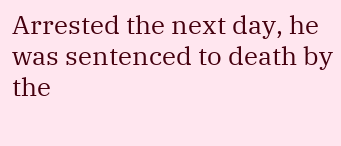Arrested the next day, he was sentenced to death by the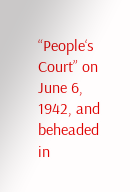“People‘s Court” on June 6, 1942, and beheaded in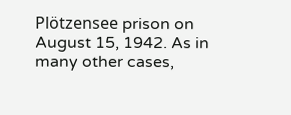Plötzensee prison on August 15, 1942. As in many other cases,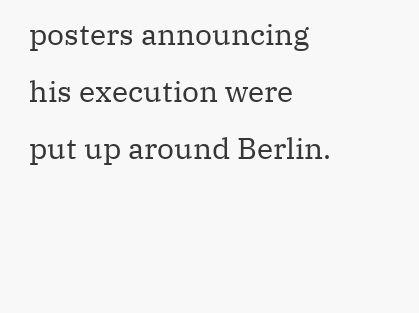posters announcing his execution were put up around Berlin.